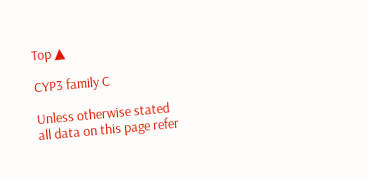Top ▲

CYP3 family C

Unless otherwise stated all data on this page refer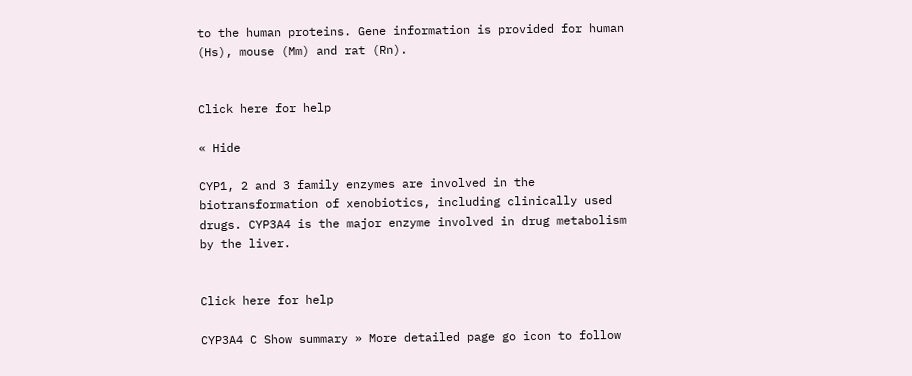to the human proteins. Gene information is provided for human (Hs), mouse (Mm) and rat (Rn).


Click here for help

« Hide

CYP1, 2 and 3 family enzymes are involved in the biotransformation of xenobiotics, including clinically used drugs. CYP3A4 is the major enzyme involved in drug metabolism by the liver.


Click here for help

CYP3A4 C Show summary » More detailed page go icon to follow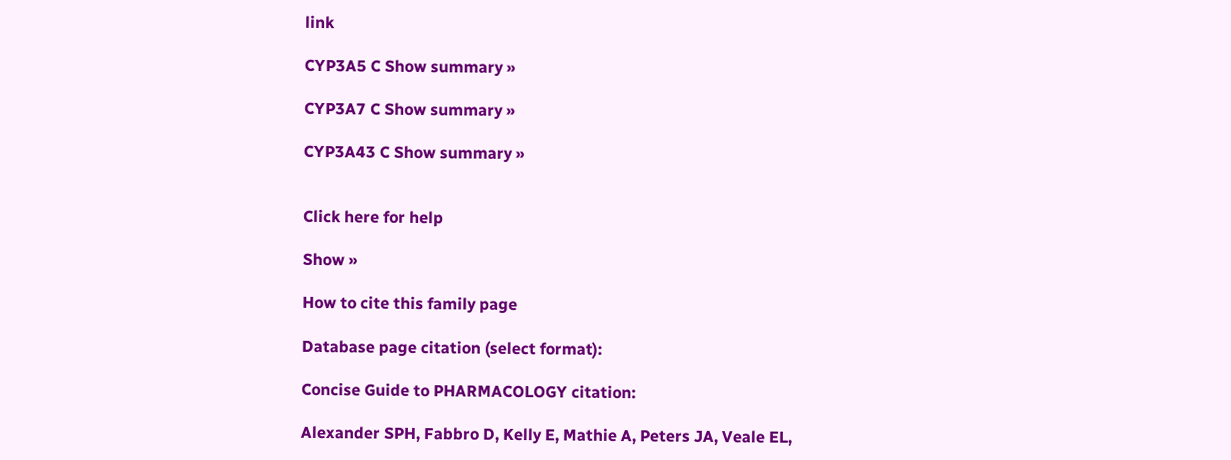link

CYP3A5 C Show summary »

CYP3A7 C Show summary »

CYP3A43 C Show summary »


Click here for help

Show »

How to cite this family page

Database page citation (select format):

Concise Guide to PHARMACOLOGY citation:

Alexander SPH, Fabbro D, Kelly E, Mathie A, Peters JA, Veale EL,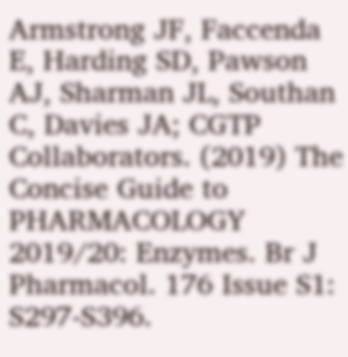Armstrong JF, Faccenda E, Harding SD, Pawson AJ, Sharman JL, Southan C, Davies JA; CGTP Collaborators. (2019) The Concise Guide to PHARMACOLOGY 2019/20: Enzymes. Br J Pharmacol. 176 Issue S1: S297-S396.